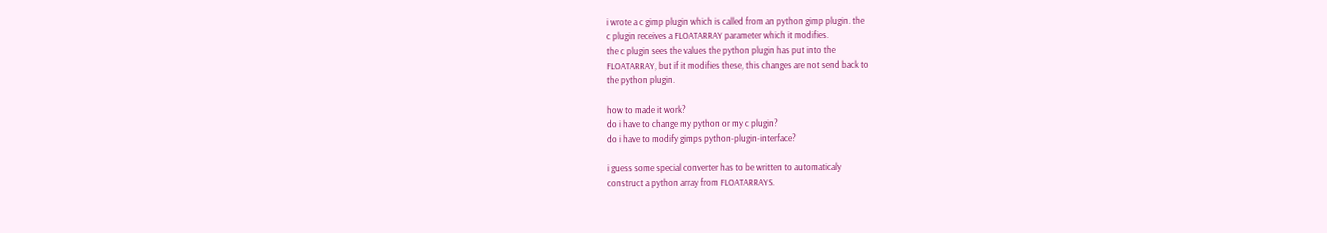i wrote a c gimp plugin which is called from an python gimp plugin. the
c plugin receives a FLOATARRAY parameter which it modifies.
the c plugin sees the values the python plugin has put into the
FLOATARRAY, but if it modifies these, this changes are not send back to
the python plugin.

how to made it work?
do i have to change my python or my c plugin?
do i have to modify gimps python-plugin-interface?

i guess some special converter has to be written to automaticaly
construct a python array from FLOATARRAYS.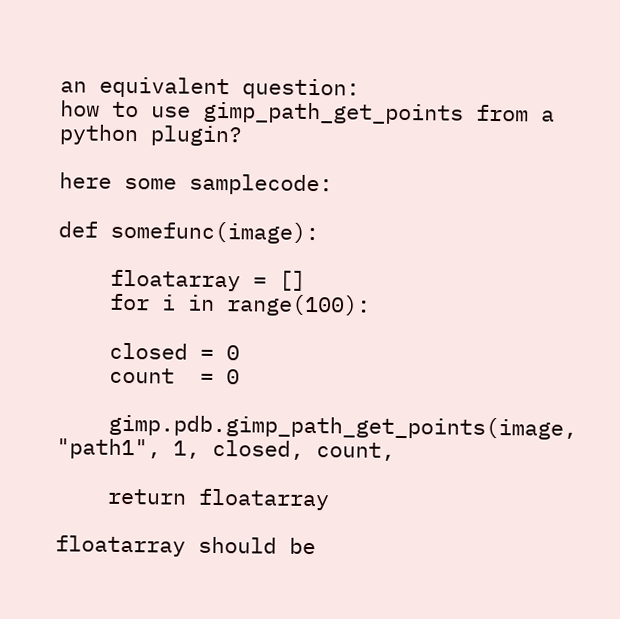an equivalent question:
how to use gimp_path_get_points from a python plugin?

here some samplecode:

def somefunc(image):

    floatarray = []
    for i in range(100):

    closed = 0
    count  = 0

    gimp.pdb.gimp_path_get_points(image, "path1", 1, closed, count,

    return floatarray

floatarray should be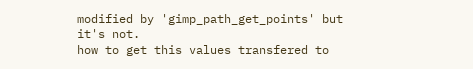modified by 'gimp_path_get_points' but it's not.
how to get this values transfered to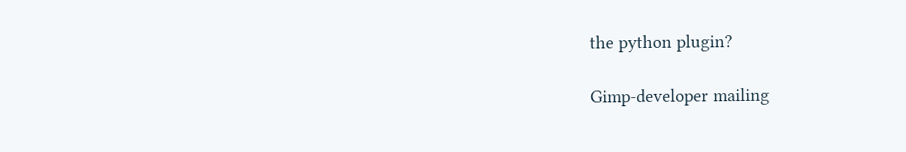the python plugin?

Gimp-developer mailing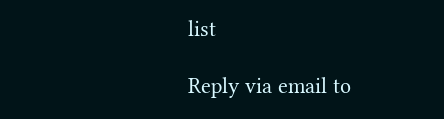list

Reply via email to